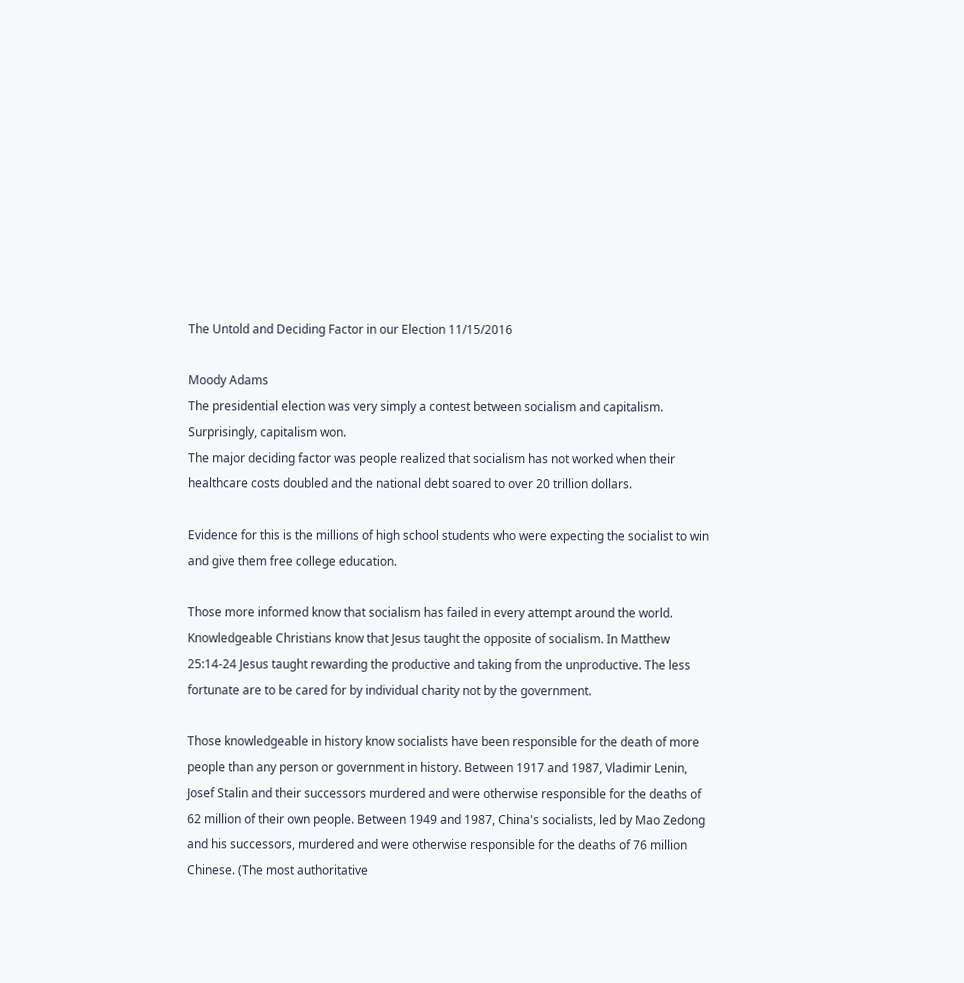The Untold and Deciding Factor in our Election 11/15/2016

Moody Adams
The presidential election was very simply a contest between socialism and capitalism. Surprisingly, capitalism won.
The major deciding factor was people realized that socialism has not worked when their healthcare costs doubled and the national debt soared to over 20 trillion dollars.

Evidence for this is the millions of high school students who were expecting the socialist to win and give them free college education.

Those more informed know that socialism has failed in every attempt around the world.
Knowledgeable Christians know that Jesus taught the opposite of socialism. In Matthew 25:14-24 Jesus taught rewarding the productive and taking from the unproductive. The less fortunate are to be cared for by individual charity not by the government.

Those knowledgeable in history know socialists have been responsible for the death of more people than any person or government in history. Between 1917 and 1987, Vladimir Lenin, Josef Stalin and their successors murdered and were otherwise responsible for the deaths of 62 million of their own people. Between 1949 and 1987, China's socialists, led by Mao Zedong and his successors, murdered and were otherwise responsible for the deaths of 76 million Chinese. (The most authoritative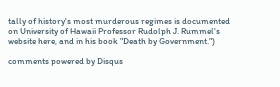tally of history's most murderous regimes is documented on University of Hawaii Professor Rudolph J. Rummel's website here, and in his book "Death by Government.")

comments powered by Disqus